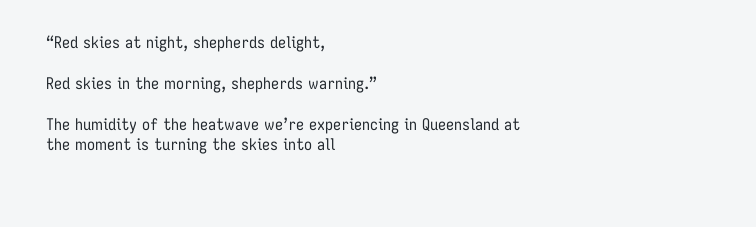“Red skies at night, shepherds delight,

Red skies in the morning, shepherds warning.”

The humidity of the heatwave we’re experiencing in Queensland at the moment is turning the skies into all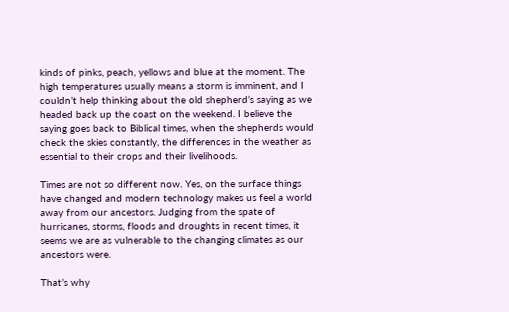kinds of pinks, peach, yellows and blue at the moment. The high temperatures usually means a storm is imminent, and I couldn’t help thinking about the old shepherd’s saying as we headed back up the coast on the weekend. I believe the saying goes back to Biblical times, when the shepherds would check the skies constantly, the differences in the weather as essential to their crops and their livelihoods.

Times are not so different now. Yes, on the surface things have changed and modern technology makes us feel a world away from our ancestors. Judging from the spate of hurricanes, storms, floods and droughts in recent times, it seems we are as vulnerable to the changing climates as our ancestors were.

That’s why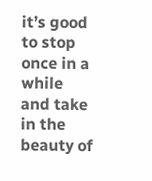it’s good to stop once in a while and take in the beauty of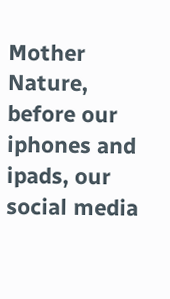Mother Nature, before our iphones and ipads, our social media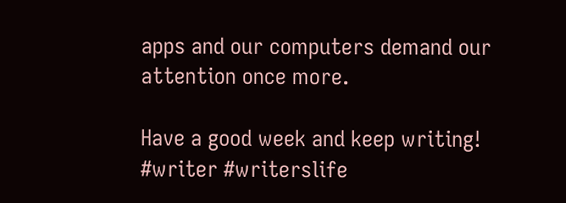apps and our computers demand our attention once more.

Have a good week and keep writing!    #writer #writerslife